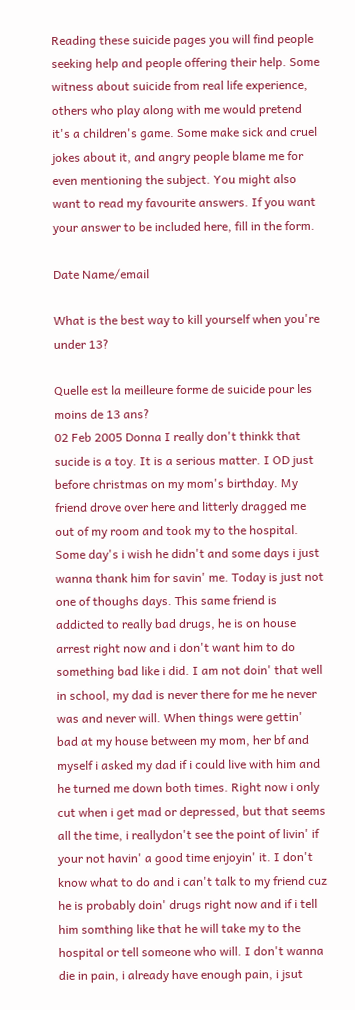Reading these suicide pages you will find people seeking help and people offering their help. Some witness about suicide from real life experience, others who play along with me would pretend it's a children's game. Some make sick and cruel jokes about it, and angry people blame me for even mentioning the subject. You might also want to read my favourite answers. If you want your answer to be included here, fill in the form.

Date Name/email

What is the best way to kill yourself when you're under 13?

Quelle est la meilleure forme de suicide pour les moins de 13 ans?
02 Feb 2005 Donna I really don't thinkk that sucide is a toy. It is a serious matter. I OD just before christmas on my mom's birthday. My friend drove over here and litterly dragged me out of my room and took my to the hospital. Some day's i wish he didn't and some days i just wanna thank him for savin' me. Today is just not one of thoughs days. This same friend is addicted to really bad drugs, he is on house arrest right now and i don't want him to do something bad like i did. I am not doin' that well in school, my dad is never there for me he never was and never will. When things were gettin' bad at my house between my mom, her bf and myself i asked my dad if i could live with him and he turned me down both times. Right now i only cut when i get mad or depressed, but that seems all the time, i reallydon't see the point of livin' if your not havin' a good time enjoyin' it. I don't know what to do and i can't talk to my friend cuz he is probably doin' drugs right now and if i tell him somthing like that he will take my to the hospital or tell someone who will. I don't wanna die in pain, i already have enough pain, i jsut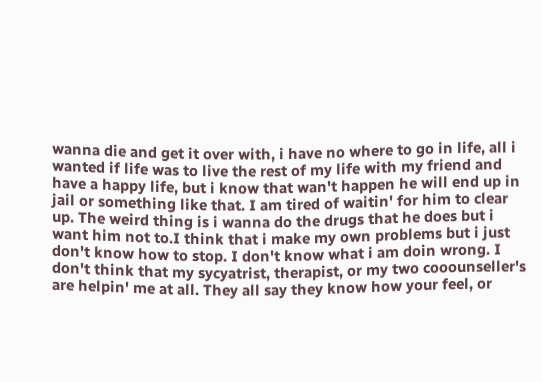wanna die and get it over with, i have no where to go in life, all i wanted if life was to live the rest of my life with my friend and have a happy life, but i know that wan't happen he will end up in jail or something like that. I am tired of waitin' for him to clear up. The weird thing is i wanna do the drugs that he does but i want him not to.I think that i make my own problems but i just don't know how to stop. I don't know what i am doin wrong. I don't think that my sycyatrist, therapist, or my two cooounseller's are helpin' me at all. They all say they know how your feel, or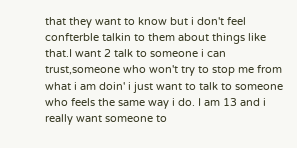that they want to know but i don't feel confterble talkin to them about things like that.I want 2 talk to someone i can trust,someone who won't try to stop me from what i am doin' i just want to talk to someone who feels the same way i do. I am 13 and i really want someone to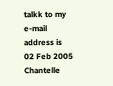talkk to my e-mail address is
02 Feb 2005 Chantelle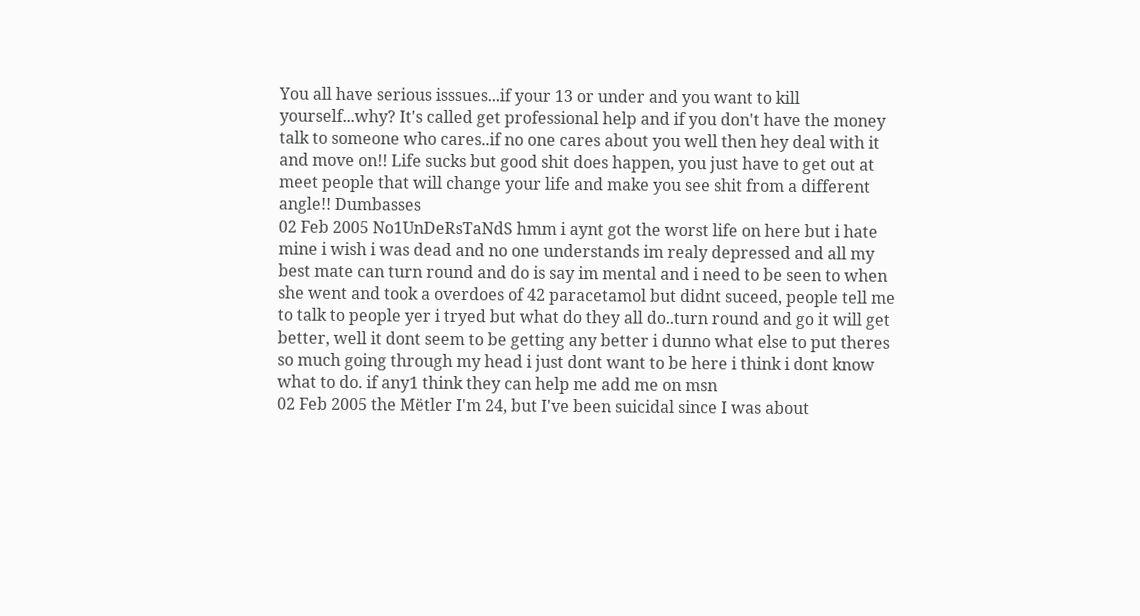You all have serious isssues...if your 13 or under and you want to kill yourself...why? It's called get professional help and if you don't have the money talk to someone who cares..if no one cares about you well then hey deal with it and move on!! Life sucks but good shit does happen, you just have to get out at meet people that will change your life and make you see shit from a different angle!! Dumbasses
02 Feb 2005 No1UnDeRsTaNdS hmm i aynt got the worst life on here but i hate mine i wish i was dead and no one understands im realy depressed and all my best mate can turn round and do is say im mental and i need to be seen to when she went and took a overdoes of 42 paracetamol but didnt suceed, people tell me to talk to people yer i tryed but what do they all do..turn round and go it will get better, well it dont seem to be getting any better i dunno what else to put theres so much going through my head i just dont want to be here i think i dont know what to do. if any1 think they can help me add me on msn
02 Feb 2005 the Mëtler I'm 24, but I've been suicidal since I was about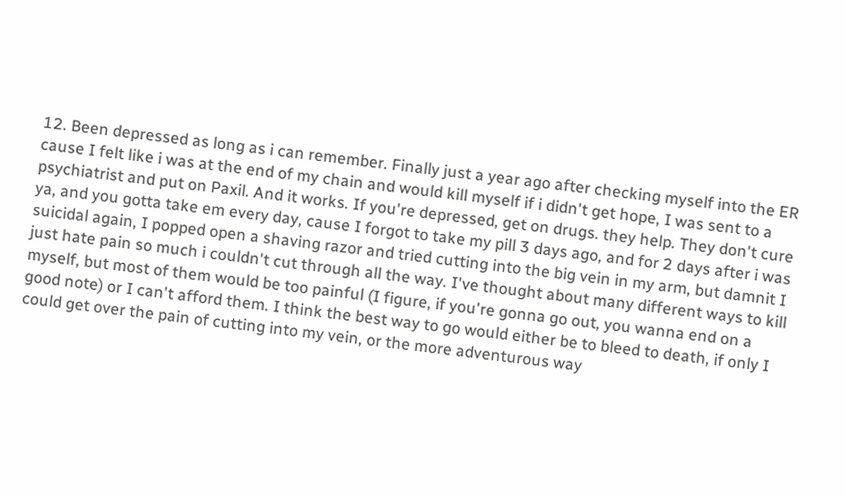12. Been depressed as long as i can remember. Finally just a year ago after checking myself into the ER cause I felt like i was at the end of my chain and would kill myself if i didn't get hope, I was sent to a psychiatrist and put on Paxil. And it works. If you're depressed, get on drugs. they help. They don't cure ya, and you gotta take em every day, cause I forgot to take my pill 3 days ago, and for 2 days after i was suicidal again, I popped open a shaving razor and tried cutting into the big vein in my arm, but damnit I just hate pain so much i couldn't cut through all the way. I've thought about many different ways to kill myself, but most of them would be too painful (I figure, if you're gonna go out, you wanna end on a good note) or I can't afford them. I think the best way to go would either be to bleed to death, if only I could get over the pain of cutting into my vein, or the more adventurous way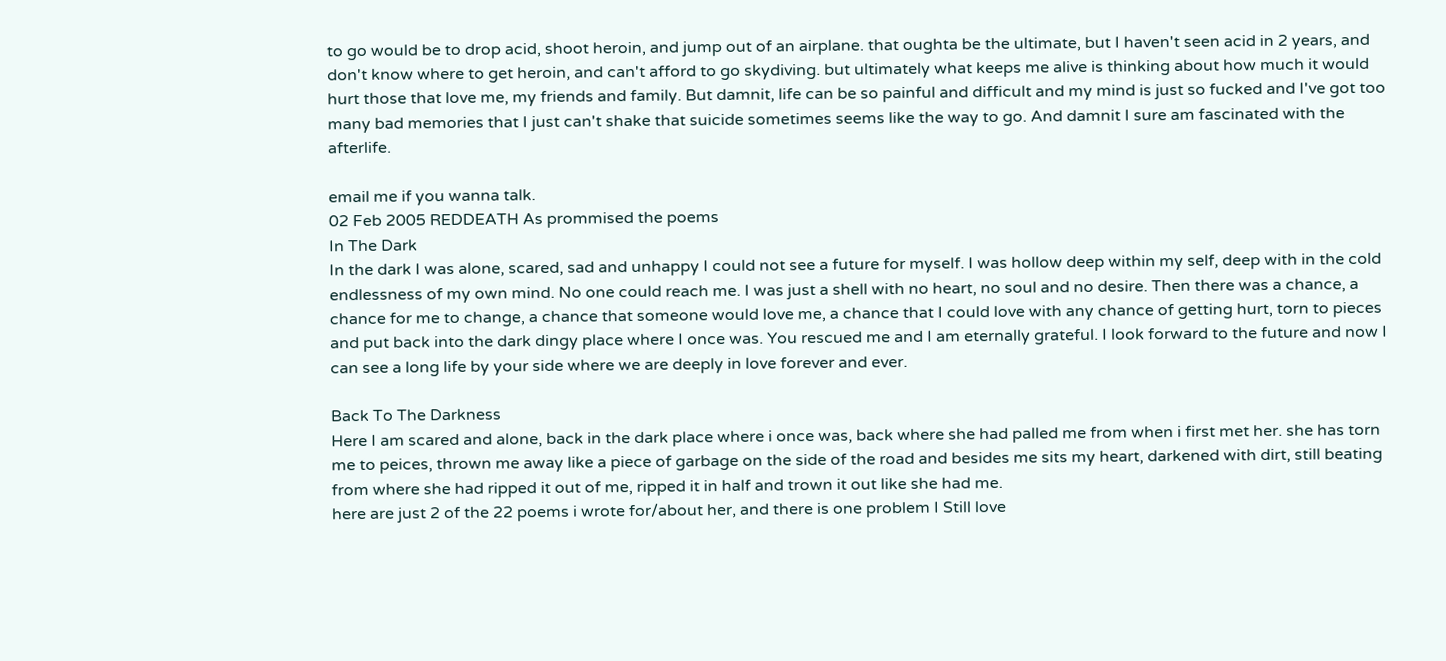to go would be to drop acid, shoot heroin, and jump out of an airplane. that oughta be the ultimate, but I haven't seen acid in 2 years, and don't know where to get heroin, and can't afford to go skydiving. but ultimately what keeps me alive is thinking about how much it would hurt those that love me, my friends and family. But damnit, life can be so painful and difficult and my mind is just so fucked and I've got too many bad memories that I just can't shake that suicide sometimes seems like the way to go. And damnit I sure am fascinated with the afterlife.

email me if you wanna talk.
02 Feb 2005 REDDEATH As prommised the poems
In The Dark
In the dark I was alone, scared, sad and unhappy I could not see a future for myself. I was hollow deep within my self, deep with in the cold endlessness of my own mind. No one could reach me. I was just a shell with no heart, no soul and no desire. Then there was a chance, a chance for me to change, a chance that someone would love me, a chance that I could love with any chance of getting hurt, torn to pieces and put back into the dark dingy place where I once was. You rescued me and I am eternally grateful. I look forward to the future and now I can see a long life by your side where we are deeply in love forever and ever.

Back To The Darkness
Here I am scared and alone, back in the dark place where i once was, back where she had palled me from when i first met her. she has torn me to peices, thrown me away like a piece of garbage on the side of the road and besides me sits my heart, darkened with dirt, still beating from where she had ripped it out of me, ripped it in half and trown it out like she had me.
here are just 2 of the 22 poems i wrote for/about her, and there is one problem I Still love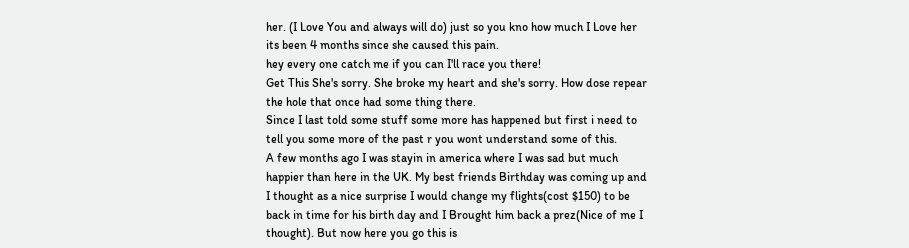her. (I Love You and always will do) just so you kno how much I Love her its been 4 months since she caused this pain.
hey every one catch me if you can I'll race you there!
Get This She's sorry. She broke my heart and she's sorry. How dose repear the hole that once had some thing there.
Since I last told some stuff some more has happened but first i need to tell you some more of the past r you wont understand some of this.
A few months ago I was stayin in america where I was sad but much happier than here in the UK. My best friends Birthday was coming up and I thought as a nice surprise I would change my flights(cost $150) to be back in time for his birth day and I Brought him back a prez(Nice of me I thought). But now here you go this is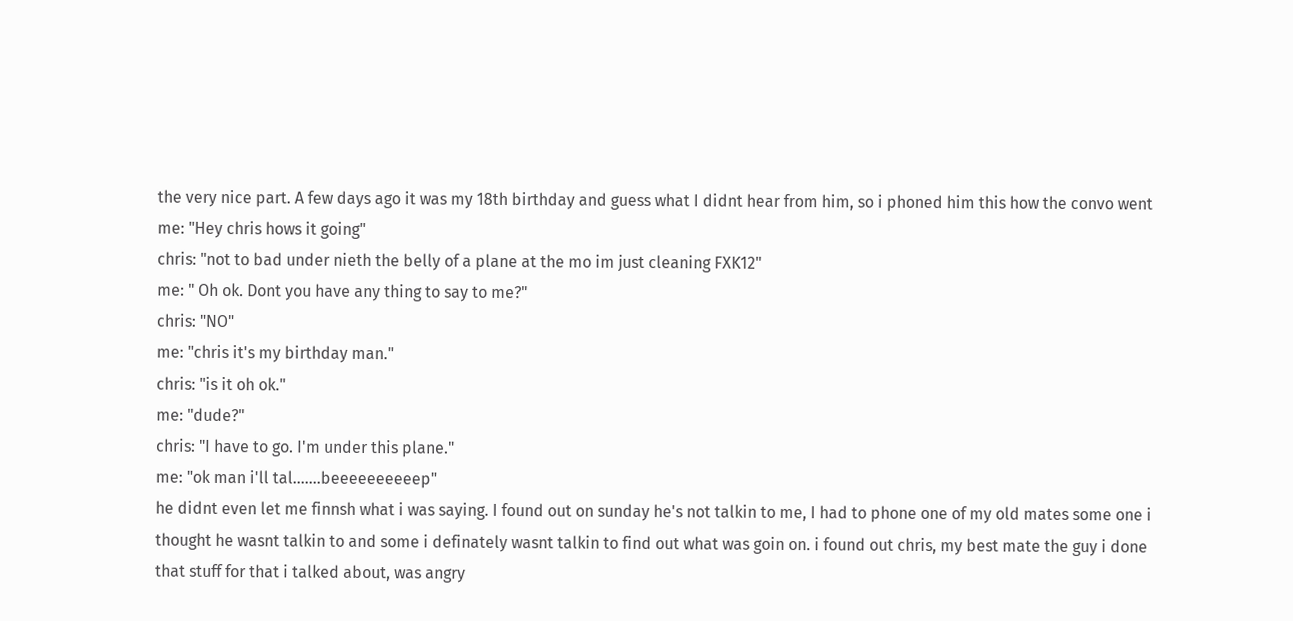the very nice part. A few days ago it was my 18th birthday and guess what I didnt hear from him, so i phoned him this how the convo went
me: "Hey chris hows it going"
chris: "not to bad under nieth the belly of a plane at the mo im just cleaning FXK12"
me: " Oh ok. Dont you have any thing to say to me?"
chris: "NO"
me: "chris it's my birthday man."
chris: "is it oh ok."
me: "dude?"
chris: "I have to go. I'm under this plane."
me: "ok man i'll tal.......beeeeeeeeeep"
he didnt even let me finnsh what i was saying. I found out on sunday he's not talkin to me, I had to phone one of my old mates some one i thought he wasnt talkin to and some i definately wasnt talkin to find out what was goin on. i found out chris, my best mate the guy i done that stuff for that i talked about, was angry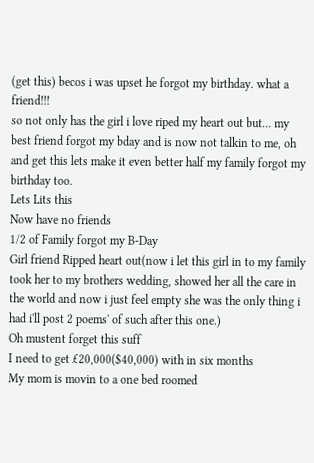(get this) becos i was upset he forgot my birthday. what a friend!!!
so not only has the girl i love riped my heart out but... my best friend forgot my bday and is now not talkin to me, oh and get this lets make it even better half my family forgot my birthday too.
Lets Lits this
Now have no friends
1/2 of Family forgot my B-Day
Girl friend Ripped heart out(now i let this girl in to my family took her to my brothers wedding, showed her all the care in the world and now i just feel empty she was the only thing i had i'll post 2 poems' of such after this one.)
Oh mustent forget this suff
I need to get £20,000($40,000) with in six months
My mom is movin to a one bed roomed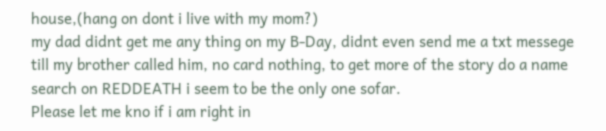house,(hang on dont i live with my mom?)
my dad didnt get me any thing on my B-Day, didnt even send me a txt messege till my brother called him, no card nothing, to get more of the story do a name search on REDDEATH i seem to be the only one sofar.
Please let me kno if i am right in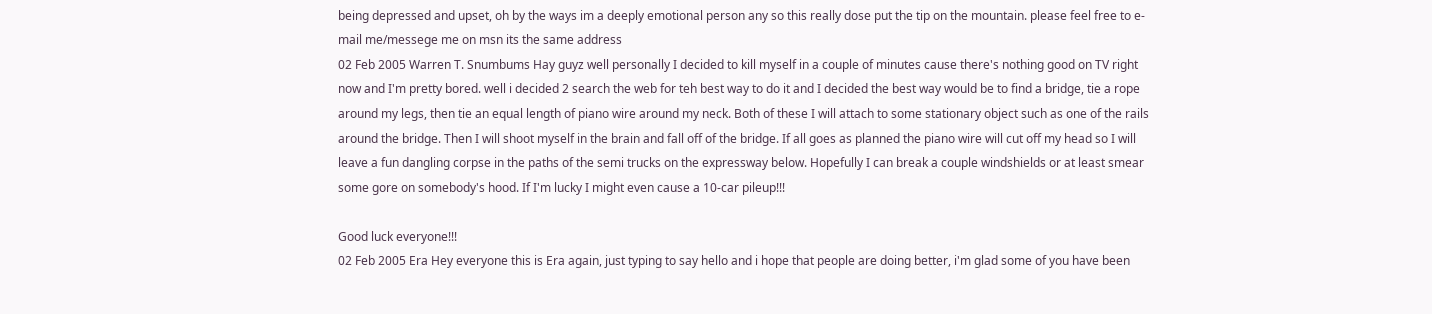being depressed and upset, oh by the ways im a deeply emotional person any so this really dose put the tip on the mountain. please feel free to e-mail me/messege me on msn its the same address
02 Feb 2005 Warren T. Snumbums Hay guyz well personally I decided to kill myself in a couple of minutes cause there's nothing good on TV right now and I'm pretty bored. well i decided 2 search the web for teh best way to do it and I decided the best way would be to find a bridge, tie a rope around my legs, then tie an equal length of piano wire around my neck. Both of these I will attach to some stationary object such as one of the rails around the bridge. Then I will shoot myself in the brain and fall off of the bridge. If all goes as planned the piano wire will cut off my head so I will leave a fun dangling corpse in the paths of the semi trucks on the expressway below. Hopefully I can break a couple windshields or at least smear some gore on somebody's hood. If I'm lucky I might even cause a 10-car pileup!!!

Good luck everyone!!!
02 Feb 2005 Era Hey everyone this is Era again, just typing to say hello and i hope that people are doing better, i'm glad some of you have been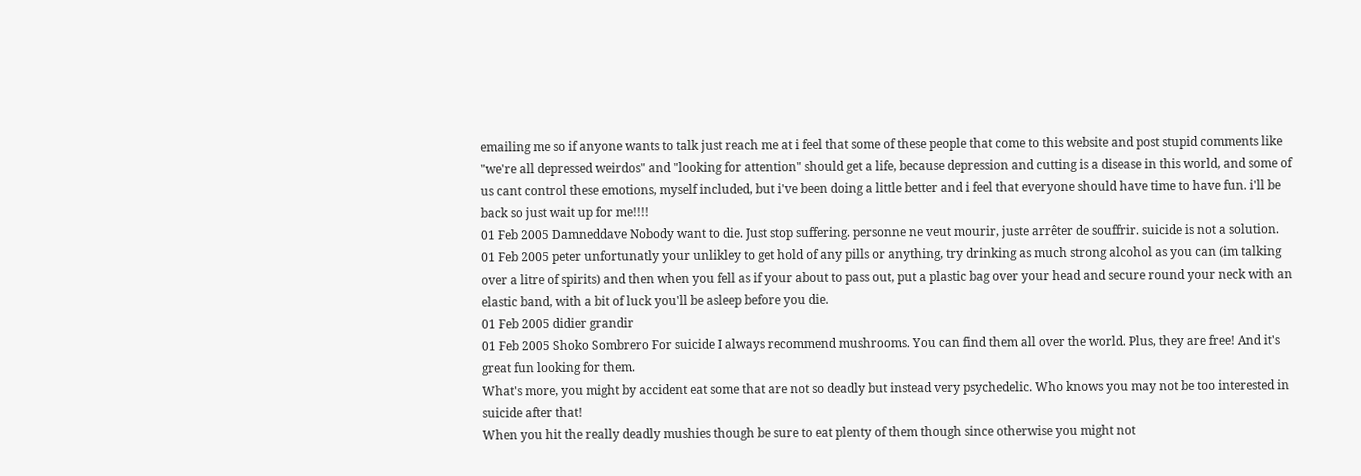emailing me so if anyone wants to talk just reach me at i feel that some of these people that come to this website and post stupid comments like "we're all depressed weirdos" and "looking for attention" should get a life, because depression and cutting is a disease in this world, and some of us cant control these emotions, myself included, but i've been doing a little better and i feel that everyone should have time to have fun. i'll be back so just wait up for me!!!!
01 Feb 2005 Damneddave Nobody want to die. Just stop suffering. personne ne veut mourir, juste arrêter de souffrir. suicide is not a solution.
01 Feb 2005 peter unfortunatly your unlikley to get hold of any pills or anything, try drinking as much strong alcohol as you can (im talking over a litre of spirits) and then when you fell as if your about to pass out, put a plastic bag over your head and secure round your neck with an elastic band, with a bit of luck you'll be asleep before you die.
01 Feb 2005 didier grandir
01 Feb 2005 Shoko Sombrero For suicide I always recommend mushrooms. You can find them all over the world. Plus, they are free! And it's great fun looking for them.
What's more, you might by accident eat some that are not so deadly but instead very psychedelic. Who knows you may not be too interested in suicide after that!
When you hit the really deadly mushies though be sure to eat plenty of them though since otherwise you might not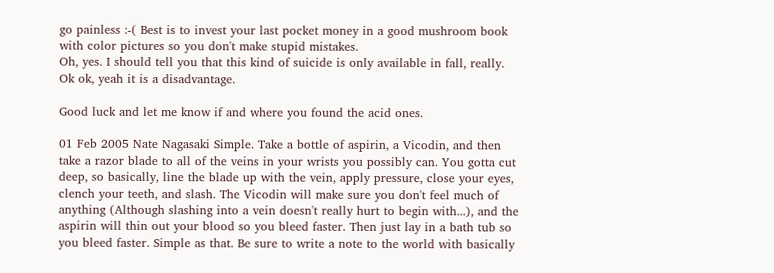go painless :-( Best is to invest your last pocket money in a good mushroom book with color pictures so you don't make stupid mistakes.
Oh, yes. I should tell you that this kind of suicide is only available in fall, really. Ok ok, yeah it is a disadvantage.

Good luck and let me know if and where you found the acid ones.

01 Feb 2005 Nate Nagasaki Simple. Take a bottle of aspirin, a Vicodin, and then take a razor blade to all of the veins in your wrists you possibly can. You gotta cut deep, so basically, line the blade up with the vein, apply pressure, close your eyes, clench your teeth, and slash. The Vicodin will make sure you don't feel much of anything (Although slashing into a vein doesn't really hurt to begin with...), and the aspirin will thin out your blood so you bleed faster. Then just lay in a bath tub so you bleed faster. Simple as that. Be sure to write a note to the world with basically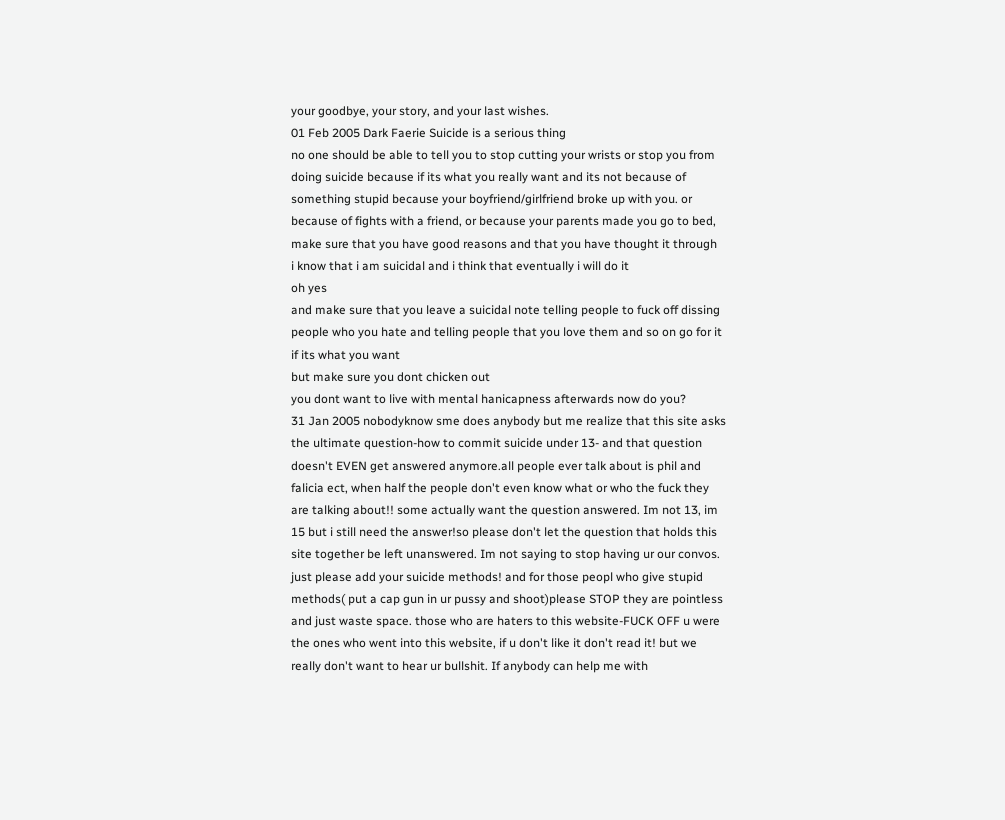your goodbye, your story, and your last wishes.
01 Feb 2005 Dark Faerie Suicide is a serious thing
no one should be able to tell you to stop cutting your wrists or stop you from doing suicide because if its what you really want and its not because of something stupid because your boyfriend/girlfriend broke up with you. or because of fights with a friend, or because your parents made you go to bed, make sure that you have good reasons and that you have thought it through
i know that i am suicidal and i think that eventually i will do it
oh yes
and make sure that you leave a suicidal note telling people to fuck off dissing people who you hate and telling people that you love them and so on go for it if its what you want
but make sure you dont chicken out
you dont want to live with mental hanicapness afterwards now do you?
31 Jan 2005 nobodyknow sme does anybody but me realize that this site asks the ultimate question-how to commit suicide under 13- and that question doesn't EVEN get answered anymore.all people ever talk about is phil and falicia ect, when half the people don't even know what or who the fuck they are talking about!! some actually want the question answered. Im not 13, im 15 but i still need the answer!so please don't let the question that holds this site together be left unanswered. Im not saying to stop having ur our convos. just please add your suicide methods! and for those peopl who give stupid methods( put a cap gun in ur pussy and shoot)please STOP they are pointless and just waste space. those who are haters to this website-FUCK OFF u were the ones who went into this website, if u don't like it don't read it! but we really don't want to hear ur bullshit. If anybody can help me with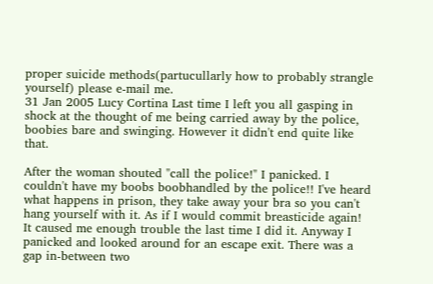proper suicide methods(partucullarly how to probably strangle yourself) please e-mail me.
31 Jan 2005 Lucy Cortina Last time I left you all gasping in shock at the thought of me being carried away by the police, boobies bare and swinging. However it didn't end quite like that.

After the woman shouted "call the police!" I panicked. I couldn't have my boobs boobhandled by the police!! I've heard what happens in prison, they take away your bra so you can't hang yourself with it. As if I would commit breasticide again! It caused me enough trouble the last time I did it. Anyway I panicked and looked around for an escape exit. There was a gap in-between two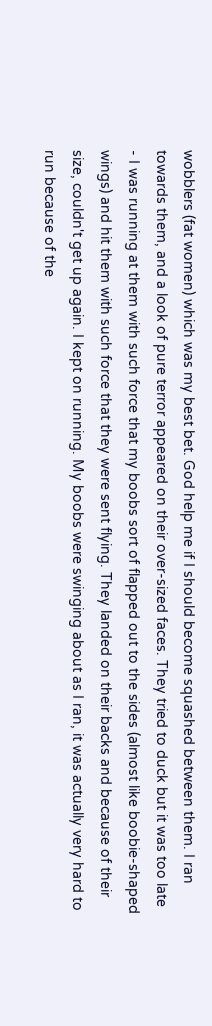wobblers (fat women) which was my best bet. God help me if I should become squashed between them. I ran towards them, and a look of pure terror appeared on their over-sized faces. They tried to duck but it was too late - I was running at them with such force that my boobs sort of flapped out to the sides (almost like boobie-shaped wings) and hit them with such force that they were sent flying. They landed on their backs and because of their size, couldn't get up again. I kept on running. My boobs were swinging about as I ran, it was actually very hard to run because of the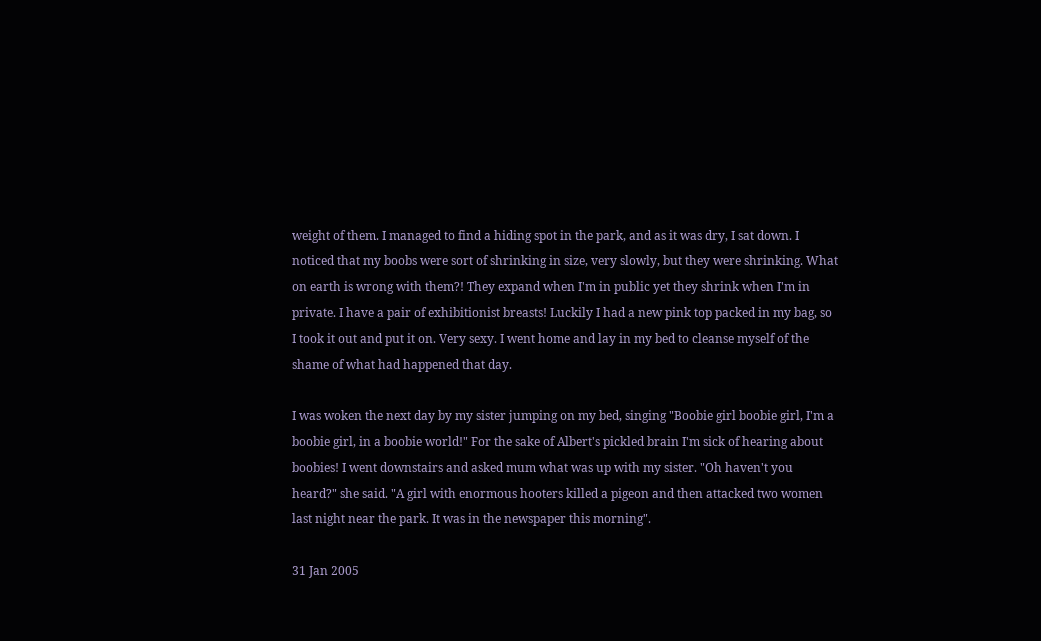weight of them. I managed to find a hiding spot in the park, and as it was dry, I sat down. I noticed that my boobs were sort of shrinking in size, very slowly, but they were shrinking. What on earth is wrong with them?! They expand when I'm in public yet they shrink when I'm in private. I have a pair of exhibitionist breasts! Luckily I had a new pink top packed in my bag, so I took it out and put it on. Very sexy. I went home and lay in my bed to cleanse myself of the shame of what had happened that day.

I was woken the next day by my sister jumping on my bed, singing "Boobie girl boobie girl, I'm a boobie girl, in a boobie world!" For the sake of Albert's pickled brain I'm sick of hearing about boobies! I went downstairs and asked mum what was up with my sister. "Oh haven't you heard?" she said. "A girl with enormous hooters killed a pigeon and then attacked two women last night near the park. It was in the newspaper this morning".

31 Jan 2005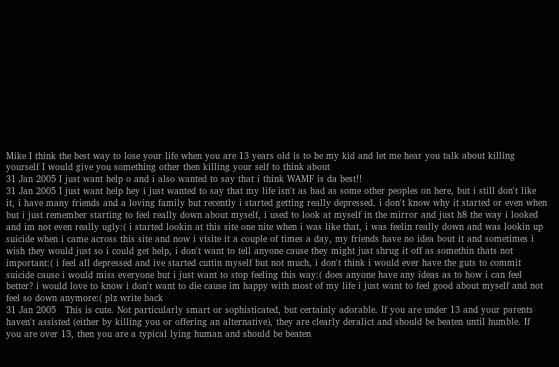Mike I think the best way to lose your life when you are 13 years old is to be my kid and let me hear you talk about killing yourself I would give you something other then killing your self to think about
31 Jan 2005 I just want help o and i also wanted to say that i think WAMF is da best!!
31 Jan 2005 I just want help hey i just wanted to say that my life isn't as bad as some other peoples on here, but i still don't like it, i have many friends and a loving family but recently i started getting really depressed. i don't know why it started or even when but i just remember starting to feel really down about myself, i used to look at myself in the mirror and just h8 the way i looked and im not even really ugly:( i started lookin at this site one nite when i was like that, i was feelin really down and was lookin up suicide when i came across this site and now i visite it a couple of times a day, my friends have no idea bout it and sometimes i wish they would just so i could get help, i don't want to tell anyone cause they might just shrug it off as somethin thats not important:( i feel all depressed and ive started cuttin myself but not much, i don't think i would ever have the guts to commit suicide cause i would miss everyone but i just want to stop feeling this way:( does anyone have any ideas as to how i can feel better? i would love to know i don't want to die cause im happy with most of my life i just want to feel good about myself and not feel so down anymore:( plz write back
31 Jan 2005   This is cute. Not particularly smart or sophisticated, but certainly adorable. If you are under 13 and your parents haven't assisted (either by killing you or offering an alternative), they are clearly deralict and should be beaten until humble. If you are over 13, then you are a typical lying human and should be beaten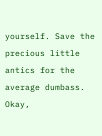yourself. Save the precious little antics for the average dumbass. Okay,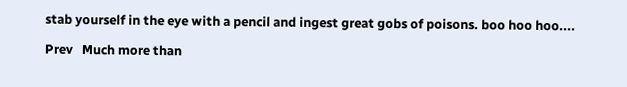stab yourself in the eye with a pencil and ingest great gobs of poisons. boo hoo hoo....

Prev   Much more than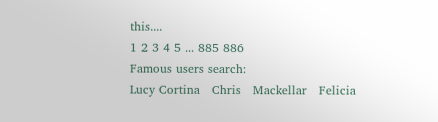this....
1 2 3 4 5 ... 885 886
Famous users search:
Lucy Cortina   Chris   Mackellar   Felicia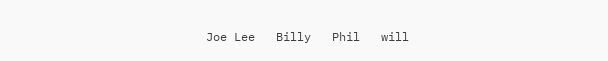Joe Lee   Billy   Phil   will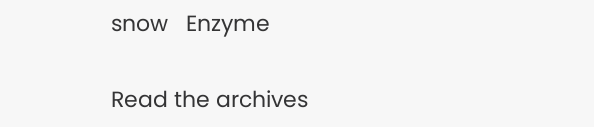snow   Enzyme

Read the archives